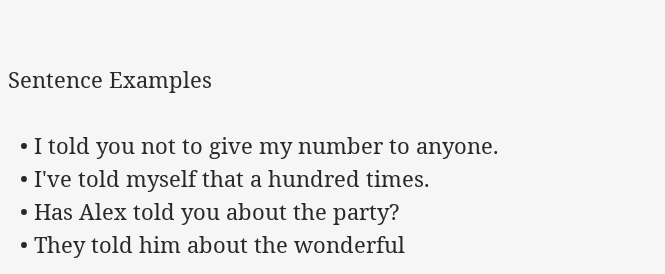Sentence Examples

  • I told you not to give my number to anyone.
  • I've told myself that a hundred times.
  • Has Alex told you about the party?
  • They told him about the wonderful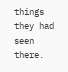things they had seen there.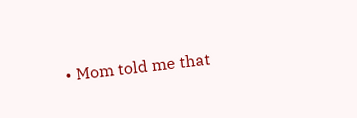• Mom told me that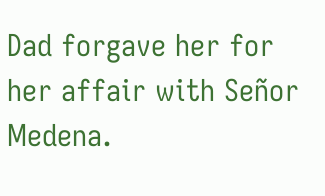Dad forgave her for her affair with Señor Medena.